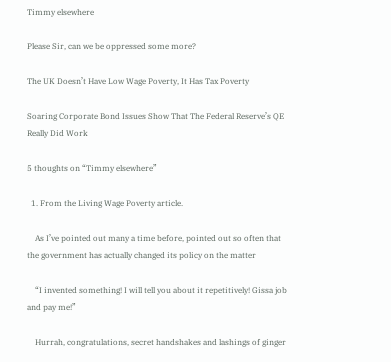Timmy elsewhere

Please Sir, can we be oppressed some more?

The UK Doesn’t Have Low Wage Poverty, It Has Tax Poverty

Soaring Corporate Bond Issues Show That The Federal Reserve’s QE Really Did Work

5 thoughts on “Timmy elsewhere”

  1. From the Living Wage Poverty article.

    As I’ve pointed out many a time before, pointed out so often that the government has actually changed its policy on the matter

    “I invented something! I will tell you about it repetitively! Gissa job and pay me!”

    Hurrah, congratulations, secret handshakes and lashings of ginger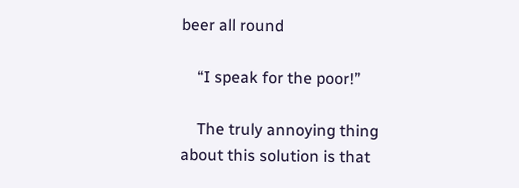beer all round

    “I speak for the poor!”

    The truly annoying thing about this solution is that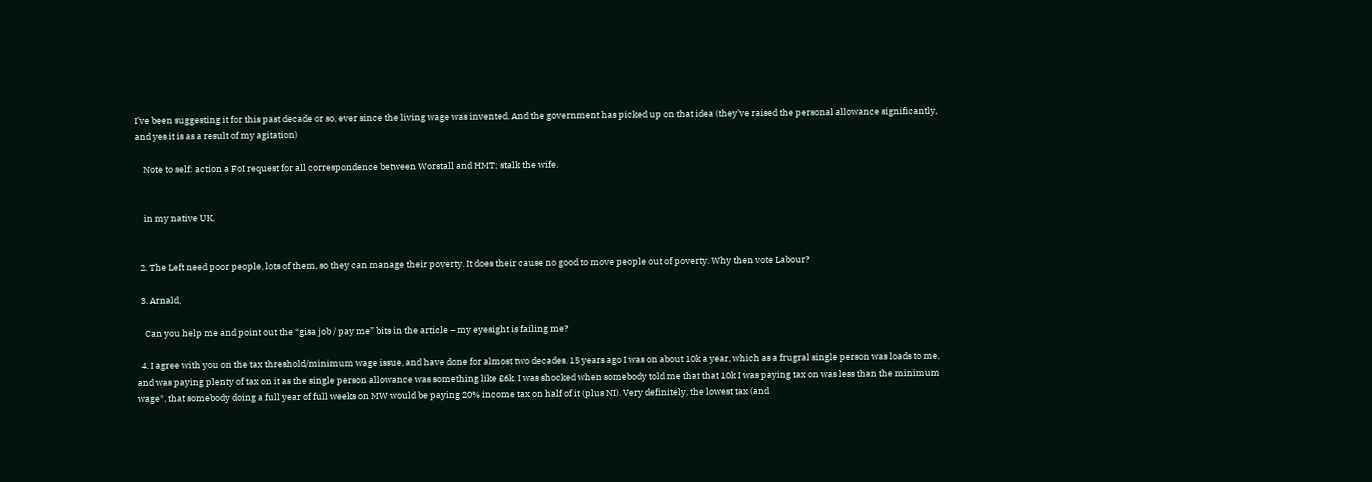I’ve been suggesting it for this past decade or so, ever since the living wage was invented. And the government has picked up on that idea (they’ve raised the personal allowance significantly, and yes it is as a result of my agitation)

    Note to self: action a FoI request for all correspondence between Worstall and HMT; stalk the wife.


    in my native UK,


  2. The Left need poor people, lots of them, so they can manage their poverty. It does their cause no good to move people out of poverty. Why then vote Labour?

  3. Arnald,

    Can you help me and point out the “gisa job / pay me” bits in the article – my eyesight is failing me?

  4. I agree with you on the tax threshold/minimum wage issue, and have done for almost two decades. 15 years ago I was on about 10k a year, which as a frugral single person was loads to me, and was paying plenty of tax on it as the single person allowance was something like £6k. I was shocked when somebody told me that that 10k I was paying tax on was less than the minimum wage*, that somebody doing a full year of full weeks on MW would be paying 20% income tax on half of it (plus NI). Very definitely, the lowest tax (and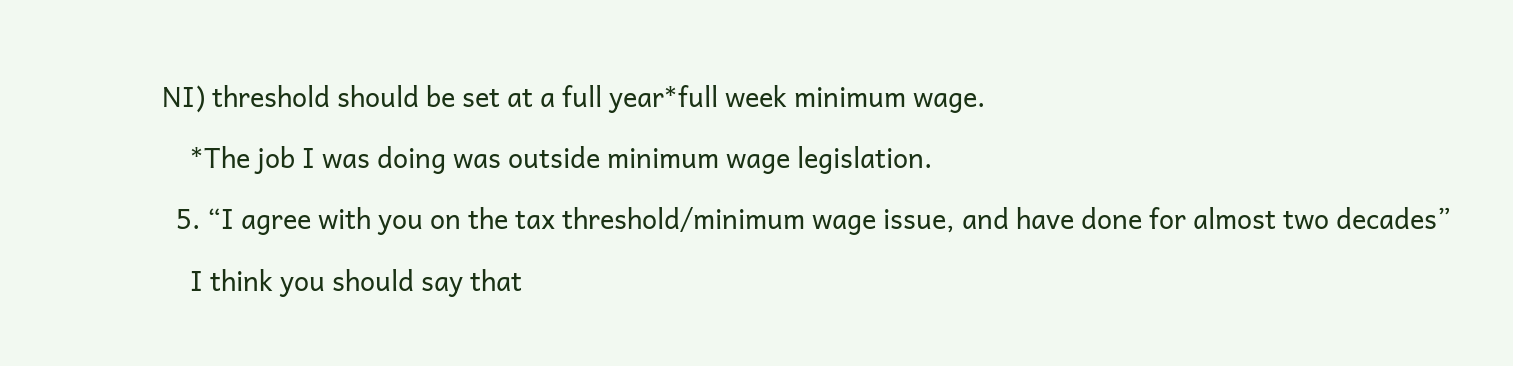NI) threshold should be set at a full year*full week minimum wage.

    *The job I was doing was outside minimum wage legislation.

  5. “I agree with you on the tax threshold/minimum wage issue, and have done for almost two decades”

    I think you should say that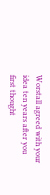Worstall agreed with your idea ten years after you first thought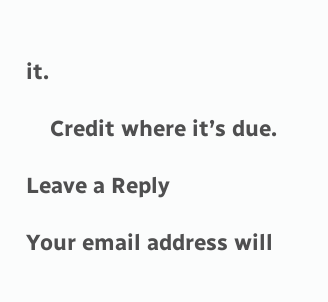it.

    Credit where it’s due.

Leave a Reply

Your email address will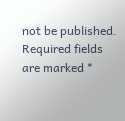not be published. Required fields are marked *